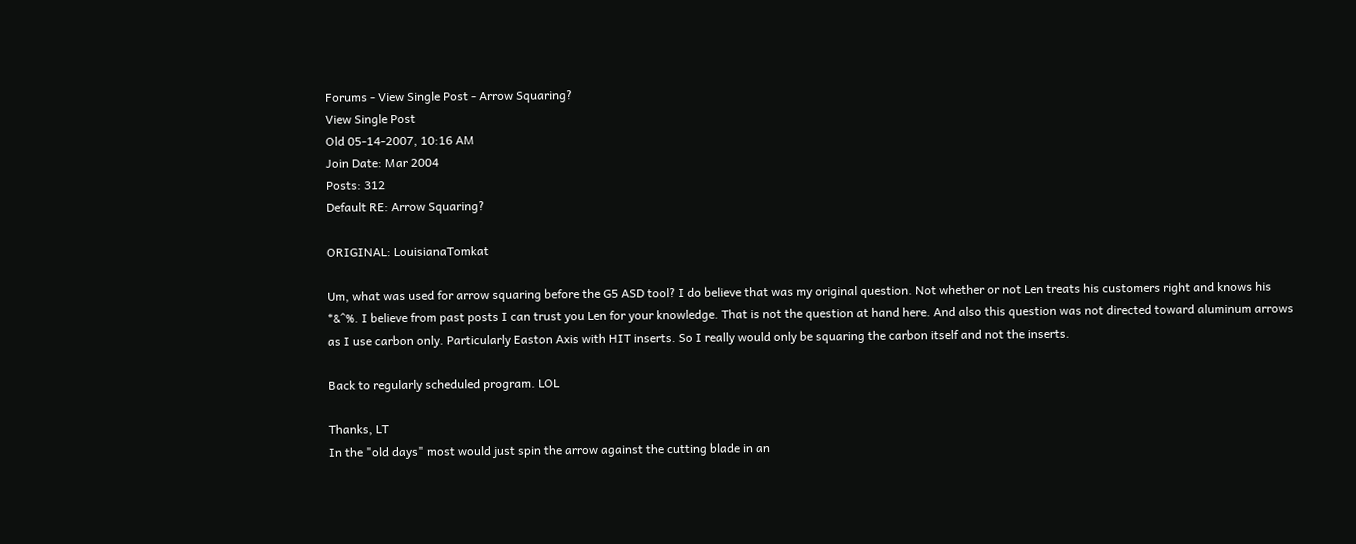Forums - View Single Post - Arrow Squaring?
View Single Post
Old 05-14-2007, 10:16 AM
Join Date: Mar 2004
Posts: 312
Default RE: Arrow Squaring?

ORIGINAL: LouisianaTomkat

Um, what was used for arrow squaring before the G5 ASD tool? I do believe that was my original question. Not whether or not Len treats his customers right and knows his *&^%. I believe from past posts I can trust you Len for your knowledge. That is not the question at hand here. And also this question was not directed toward aluminum arrows as I use carbon only. Particularly Easton Axis with HIT inserts. So I really would only be squaring the carbon itself and not the inserts.

Back to regularly scheduled program. LOL

Thanks, LT
In the "old days" most would just spin the arrow against the cutting blade in an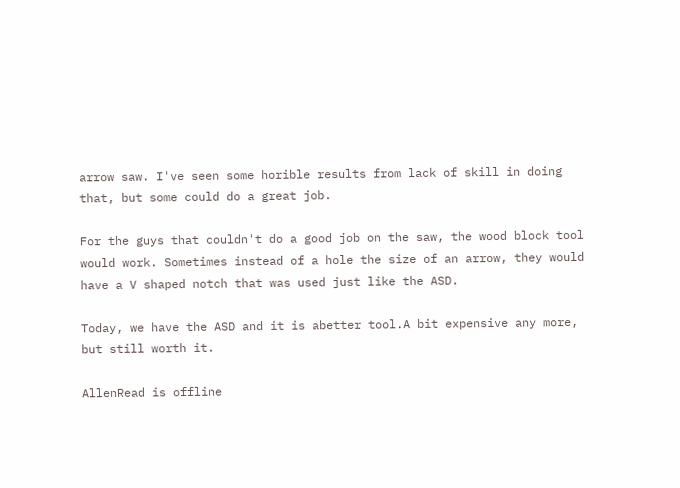arrow saw. I've seen some horible results from lack of skill in doing that, but some could do a great job.

For the guys that couldn't do a good job on the saw, the wood block tool would work. Sometimes instead of a hole the size of an arrow, they would have a V shaped notch that was used just like the ASD.

Today, we have the ASD and it is abetter tool.A bit expensive any more, but still worth it.

AllenRead is offline